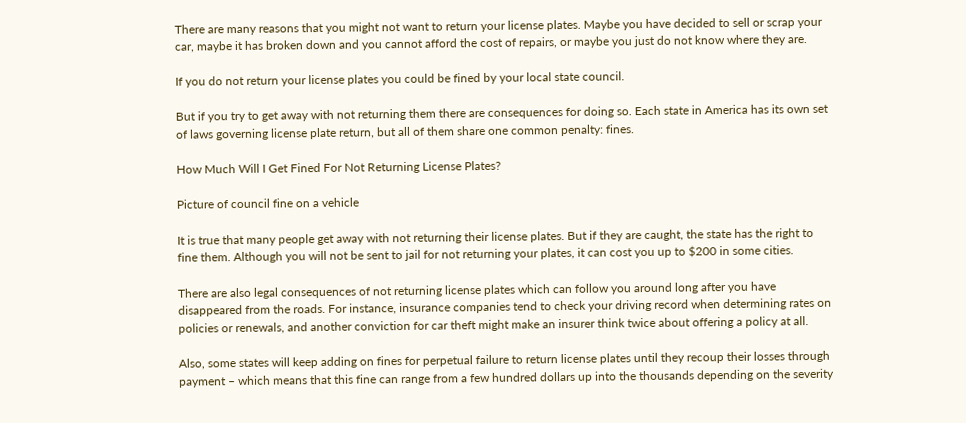There are many reasons that you might not want to return your license plates. Maybe you have decided to sell or scrap your car, maybe it has broken down and you cannot afford the cost of repairs, or maybe you just do not know where they are.

If you do not return your license plates you could be fined by your local state council.

But if you try to get away with not returning them there are consequences for doing so. Each state in America has its own set of laws governing license plate return, but all of them share one common penalty: fines.

How Much Will I Get Fined For Not Returning License Plates?

Picture of council fine on a vehicle

It is true that many people get away with not returning their license plates. But if they are caught, the state has the right to fine them. Although you will not be sent to jail for not returning your plates, it can cost you up to $200 in some cities.

There are also legal consequences of not returning license plates which can follow you around long after you have disappeared from the roads. For instance, insurance companies tend to check your driving record when determining rates on policies or renewals, and another conviction for car theft might make an insurer think twice about offering a policy at all.

Also, some states will keep adding on fines for perpetual failure to return license plates until they recoup their losses through payment – which means that this fine can range from a few hundred dollars up into the thousands depending on the severity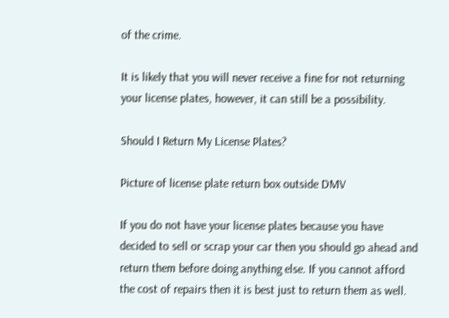of the crime.

It is likely that you will never receive a fine for not returning your license plates, however, it can still be a possibility.

Should I Return My License Plates?

Picture of license plate return box outside DMV

If you do not have your license plates because you have decided to sell or scrap your car then you should go ahead and return them before doing anything else. If you cannot afford the cost of repairs then it is best just to return them as well.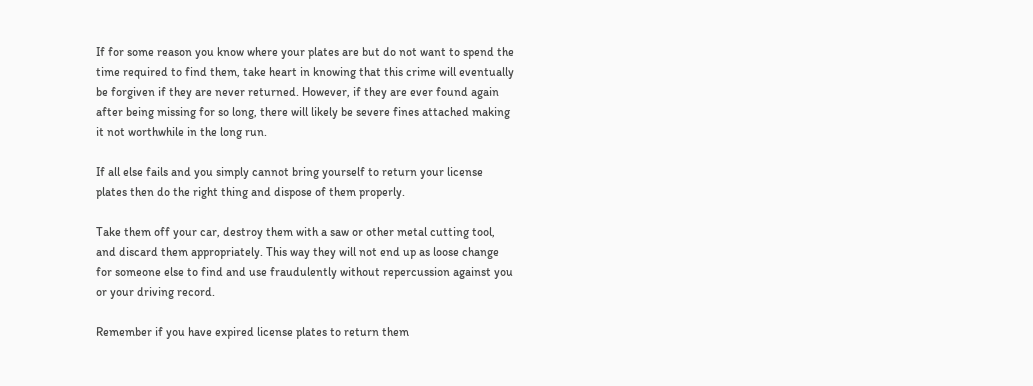If for some reason you know where your plates are but do not want to spend the time required to find them, take heart in knowing that this crime will eventually be forgiven if they are never returned. However, if they are ever found again after being missing for so long, there will likely be severe fines attached making it not worthwhile in the long run.

If all else fails and you simply cannot bring yourself to return your license plates then do the right thing and dispose of them properly.

Take them off your car, destroy them with a saw or other metal cutting tool, and discard them appropriately. This way they will not end up as loose change for someone else to find and use fraudulently without repercussion against you or your driving record.

Remember if you have expired license plates to return them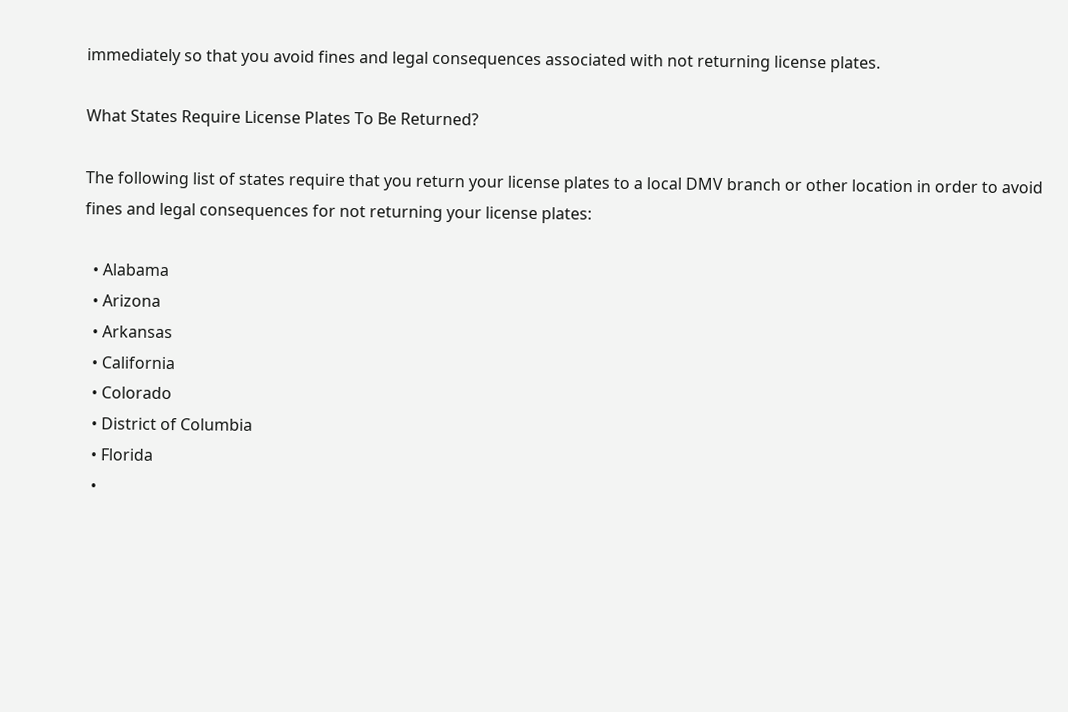immediately so that you avoid fines and legal consequences associated with not returning license plates.

What States Require License Plates To Be Returned?

The following list of states require that you return your license plates to a local DMV branch or other location in order to avoid fines and legal consequences for not returning your license plates:

  • Alabama
  • Arizona
  • Arkansas
  • California
  • Colorado
  • District of Columbia
  • Florida
  •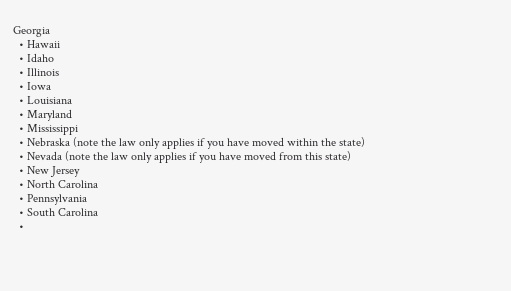Georgia
  • Hawaii
  • Idaho
  • Illinois
  • Iowa
  • Louisiana
  • Maryland
  • Mississippi
  • Nebraska (note the law only applies if you have moved within the state)
  • Nevada (note the law only applies if you have moved from this state)
  • New Jersey
  • North Carolina
  • Pennsylvania
  • South Carolina
  •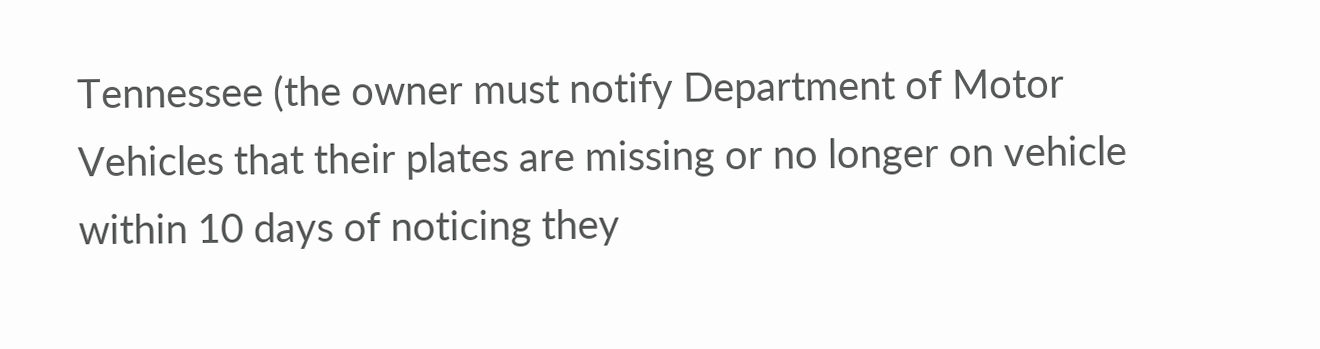Tennessee (the owner must notify Department of Motor Vehicles that their plates are missing or no longer on vehicle within 10 days of noticing they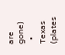are gone)
  • Texas (plates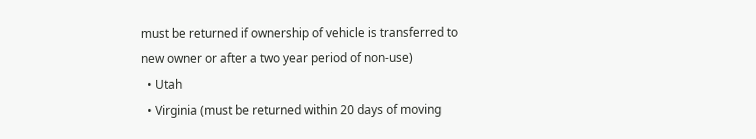must be returned if ownership of vehicle is transferred to new owner or after a two year period of non-use)
  • Utah
  • Virginia (must be returned within 20 days of moving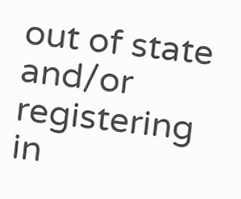out of state and/or registering in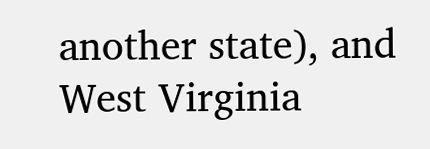another state), and West Virginia